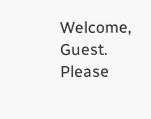Welcome, Guest. Please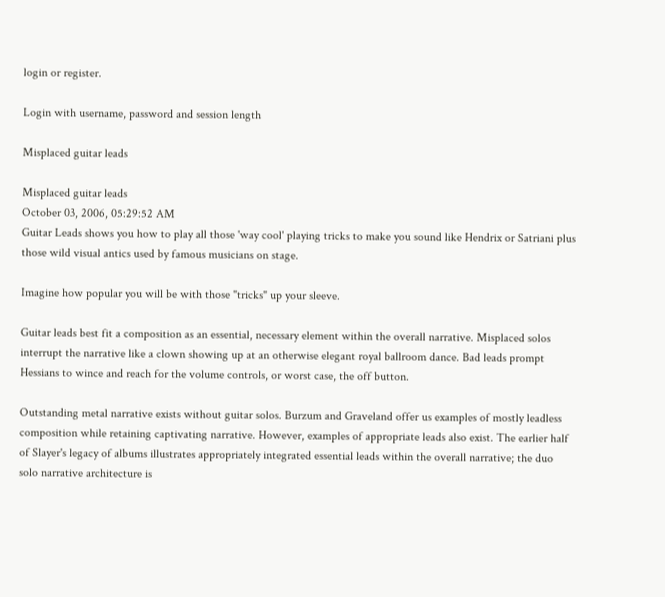login or register.

Login with username, password and session length

Misplaced guitar leads

Misplaced guitar leads
October 03, 2006, 05:29:52 AM
Guitar Leads shows you how to play all those 'way cool' playing tricks to make you sound like Hendrix or Satriani plus those wild visual antics used by famous musicians on stage.

Imagine how popular you will be with those "tricks" up your sleeve.

Guitar leads best fit a composition as an essential, necessary element within the overall narrative. Misplaced solos interrupt the narrative like a clown showing up at an otherwise elegant royal ballroom dance. Bad leads prompt Hessians to wince and reach for the volume controls, or worst case, the off button.

Outstanding metal narrative exists without guitar solos. Burzum and Graveland offer us examples of mostly leadless composition while retaining captivating narrative. However, examples of appropriate leads also exist. The earlier half of Slayer's legacy of albums illustrates appropriately integrated essential leads within the overall narrative; the duo solo narrative architecture is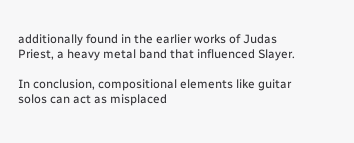additionally found in the earlier works of Judas Priest, a heavy metal band that influenced Slayer.

In conclusion, compositional elements like guitar solos can act as misplaced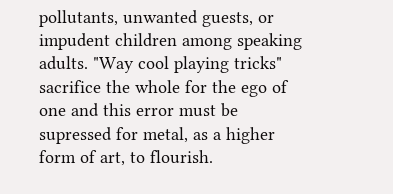pollutants, unwanted guests, or impudent children among speaking adults. "Way cool playing tricks" sacrifice the whole for the ego of one and this error must be supressed for metal, as a higher form of art, to flourish.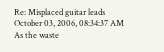Re: Misplaced guitar leads
October 03, 2006, 08:34:37 AM
As the waste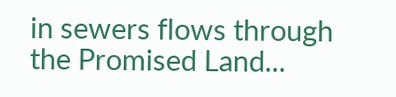in sewers flows through the Promised Land...